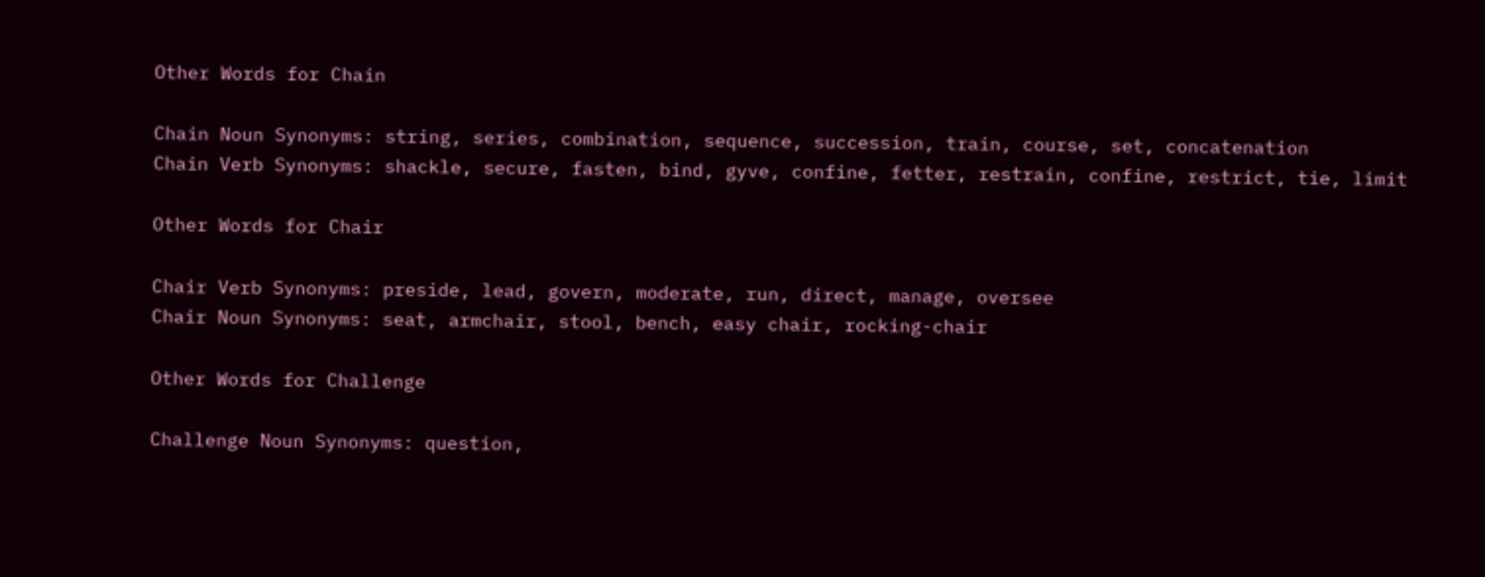Other Words for Chain

Chain Noun Synonyms: string, series, combination, sequence, succession, train, course, set, concatenation
Chain Verb Synonyms: shackle, secure, fasten, bind, gyve, confine, fetter, restrain, confine, restrict, tie, limit

Other Words for Chair

Chair Verb Synonyms: preside, lead, govern, moderate, run, direct, manage, oversee
Chair Noun Synonyms: seat, armchair, stool, bench, easy chair, rocking-chair

Other Words for Challenge

Challenge Noun Synonyms: question,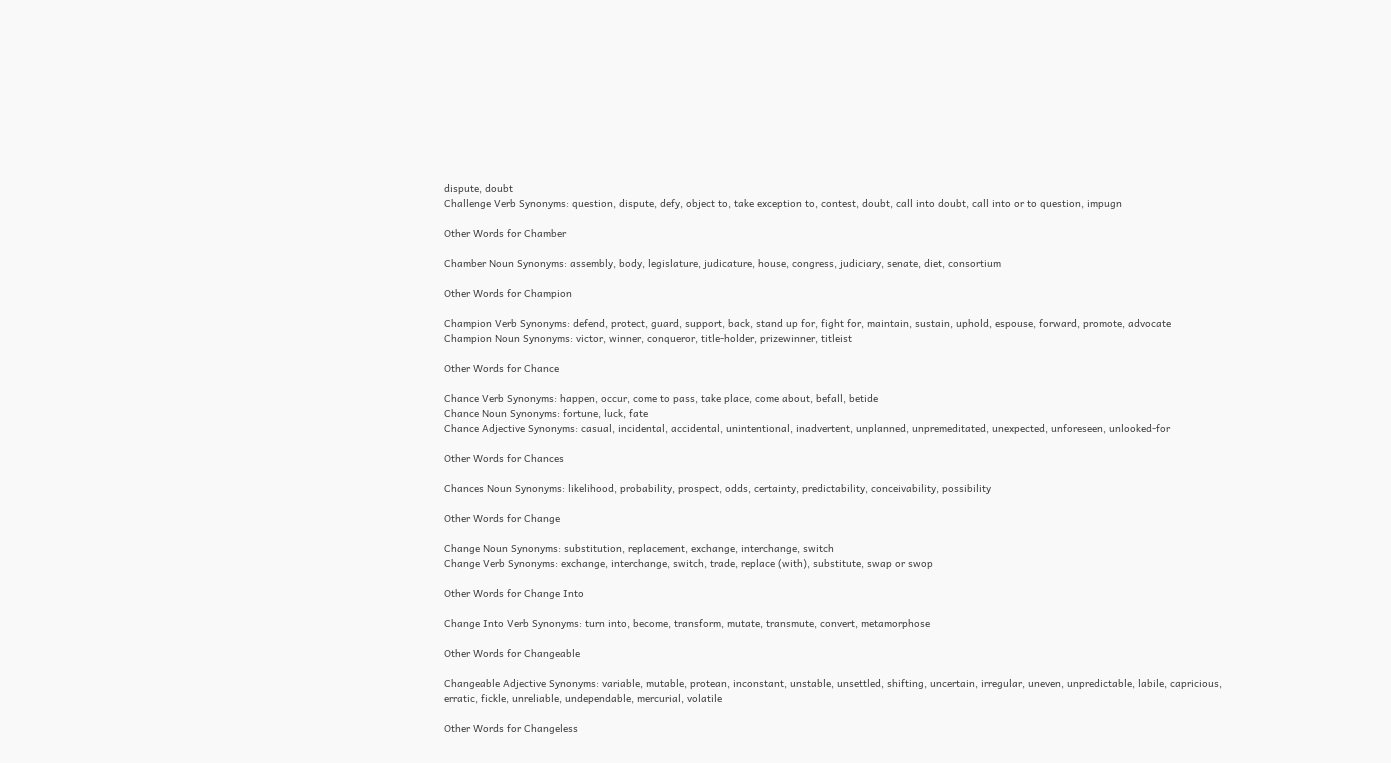dispute, doubt
Challenge Verb Synonyms: question, dispute, defy, object to, take exception to, contest, doubt, call into doubt, call into or to question, impugn

Other Words for Chamber

Chamber Noun Synonyms: assembly, body, legislature, judicature, house, congress, judiciary, senate, diet, consortium

Other Words for Champion

Champion Verb Synonyms: defend, protect, guard, support, back, stand up for, fight for, maintain, sustain, uphold, espouse, forward, promote, advocate
Champion Noun Synonyms: victor, winner, conqueror, title-holder, prizewinner, titleist

Other Words for Chance

Chance Verb Synonyms: happen, occur, come to pass, take place, come about, befall, betide
Chance Noun Synonyms: fortune, luck, fate
Chance Adjective Synonyms: casual, incidental, accidental, unintentional, inadvertent, unplanned, unpremeditated, unexpected, unforeseen, unlooked-for

Other Words for Chances

Chances Noun Synonyms: likelihood, probability, prospect, odds, certainty, predictability, conceivability, possibility

Other Words for Change

Change Noun Synonyms: substitution, replacement, exchange, interchange, switch
Change Verb Synonyms: exchange, interchange, switch, trade, replace (with), substitute, swap or swop

Other Words for Change Into

Change Into Verb Synonyms: turn into, become, transform, mutate, transmute, convert, metamorphose

Other Words for Changeable

Changeable Adjective Synonyms: variable, mutable, protean, inconstant, unstable, unsettled, shifting, uncertain, irregular, uneven, unpredictable, labile, capricious, erratic, fickle, unreliable, undependable, mercurial, volatile

Other Words for Changeless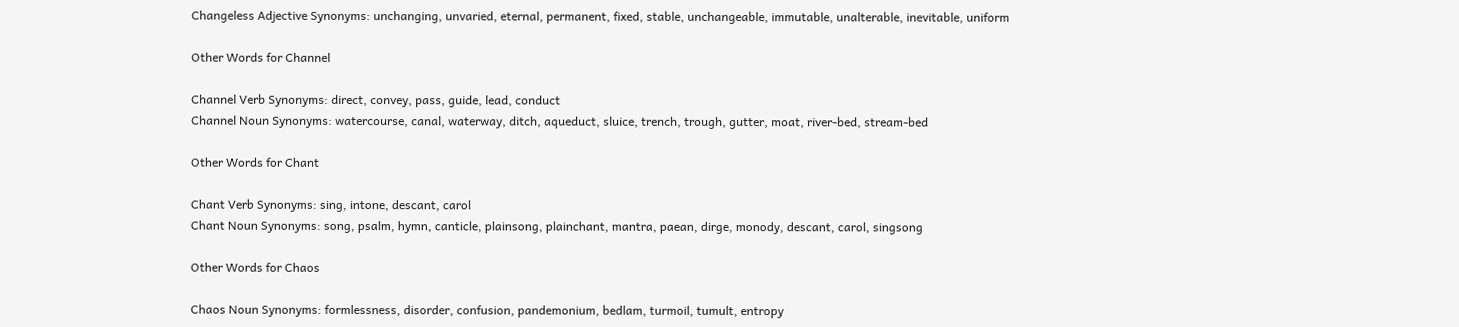Changeless Adjective Synonyms: unchanging, unvaried, eternal, permanent, fixed, stable, unchangeable, immutable, unalterable, inevitable, uniform

Other Words for Channel

Channel Verb Synonyms: direct, convey, pass, guide, lead, conduct
Channel Noun Synonyms: watercourse, canal, waterway, ditch, aqueduct, sluice, trench, trough, gutter, moat, river-bed, stream-bed

Other Words for Chant

Chant Verb Synonyms: sing, intone, descant, carol
Chant Noun Synonyms: song, psalm, hymn, canticle, plainsong, plainchant, mantra, paean, dirge, monody, descant, carol, singsong

Other Words for Chaos

Chaos Noun Synonyms: formlessness, disorder, confusion, pandemonium, bedlam, turmoil, tumult, entropy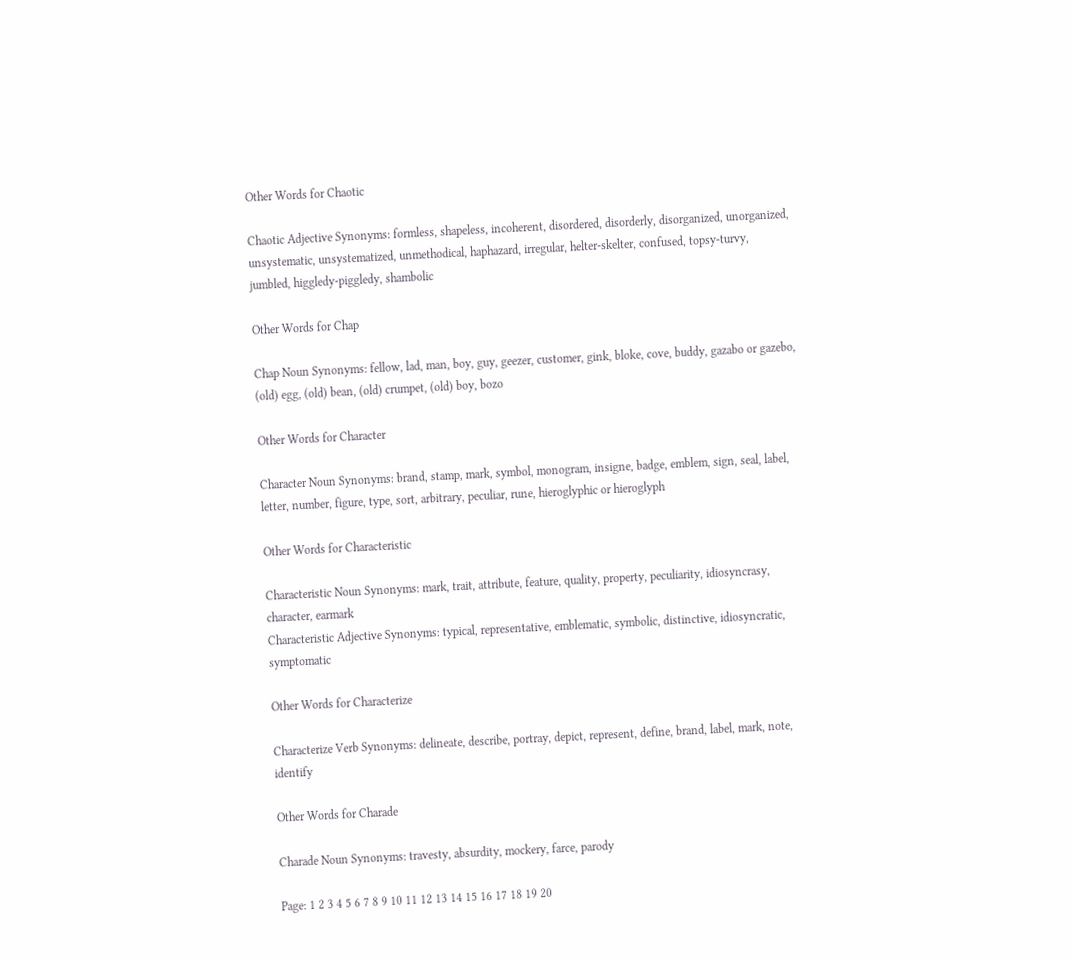Other Words for Chaotic

Chaotic Adjective Synonyms: formless, shapeless, incoherent, disordered, disorderly, disorganized, unorganized, unsystematic, unsystematized, unmethodical, haphazard, irregular, helter-skelter, confused, topsy-turvy, jumbled, higgledy-piggledy, shambolic

Other Words for Chap

Chap Noun Synonyms: fellow, lad, man, boy, guy, geezer, customer, gink, bloke, cove, buddy, gazabo or gazebo, (old) egg, (old) bean, (old) crumpet, (old) boy, bozo

Other Words for Character

Character Noun Synonyms: brand, stamp, mark, symbol, monogram, insigne, badge, emblem, sign, seal, label, letter, number, figure, type, sort, arbitrary, peculiar, rune, hieroglyphic or hieroglyph

Other Words for Characteristic

Characteristic Noun Synonyms: mark, trait, attribute, feature, quality, property, peculiarity, idiosyncrasy, character, earmark
Characteristic Adjective Synonyms: typical, representative, emblematic, symbolic, distinctive, idiosyncratic, symptomatic

Other Words for Characterize

Characterize Verb Synonyms: delineate, describe, portray, depict, represent, define, brand, label, mark, note, identify

Other Words for Charade

Charade Noun Synonyms: travesty, absurdity, mockery, farce, parody

Page: 1 2 3 4 5 6 7 8 9 10 11 12 13 14 15 16 17 18 19 20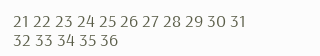21 22 23 24 25 26 27 28 29 30 31 32 33 34 35 36